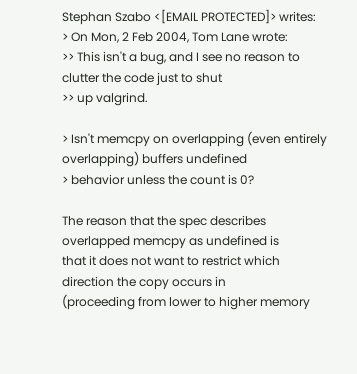Stephan Szabo <[EMAIL PROTECTED]> writes:
> On Mon, 2 Feb 2004, Tom Lane wrote:
>> This isn't a bug, and I see no reason to clutter the code just to shut
>> up valgrind.

> Isn't memcpy on overlapping (even entirely overlapping) buffers undefined
> behavior unless the count is 0?

The reason that the spec describes overlapped memcpy as undefined is
that it does not want to restrict which direction the copy occurs in
(proceeding from lower to higher memory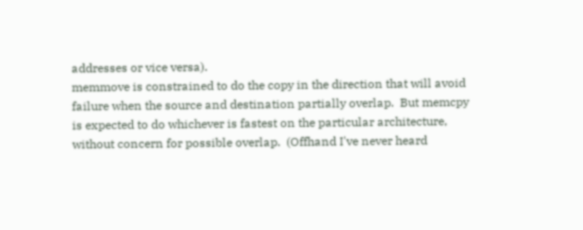addresses or vice versa).
memmove is constrained to do the copy in the direction that will avoid
failure when the source and destination partially overlap.  But memcpy
is expected to do whichever is fastest on the particular architecture,
without concern for possible overlap.  (Offhand I've never heard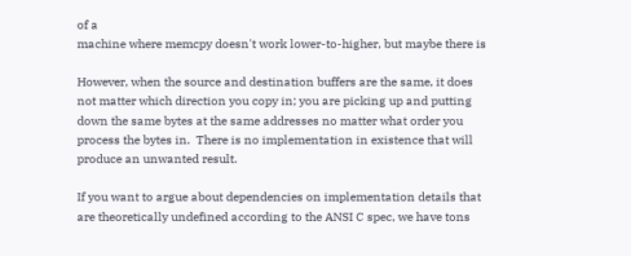of a
machine where memcpy doesn't work lower-to-higher, but maybe there is

However, when the source and destination buffers are the same, it does
not matter which direction you copy in; you are picking up and putting
down the same bytes at the same addresses no matter what order you
process the bytes in.  There is no implementation in existence that will
produce an unwanted result.

If you want to argue about dependencies on implementation details that
are theoretically undefined according to the ANSI C spec, we have tons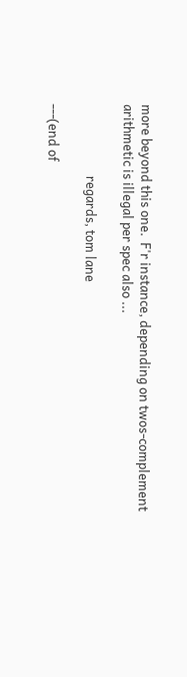more beyond this one.  F'r instance, depending on twos-complement
arithmetic is illegal per spec also ...

                        regards, tom lane

---(end of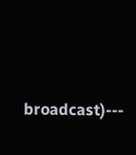broadcast)---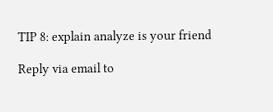TIP 8: explain analyze is your friend

Reply via email to